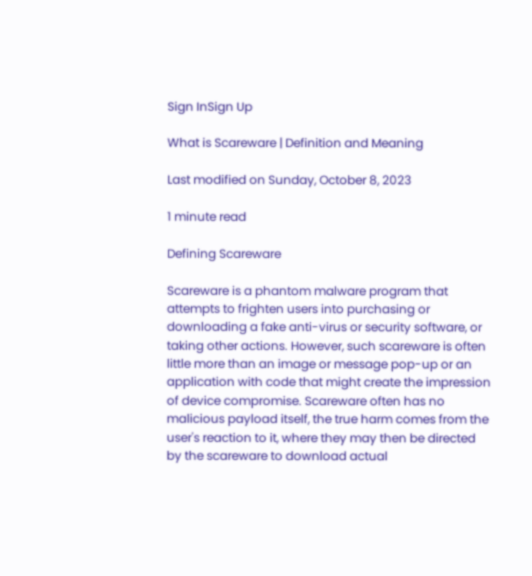Sign InSign Up

What is Scareware | Definition and Meaning

Last modified on Sunday, October 8, 2023

1 minute read

Defining Scareware

Scareware is a phantom malware program that attempts to frighten users into purchasing or downloading a fake anti-virus or security software, or taking other actions. However, such scareware is often little more than an image or message pop-up or an application with code that might create the impression of device compromise. Scareware often has no malicious payload itself, the true harm comes from the user's reaction to it, where they may then be directed by the scareware to download actual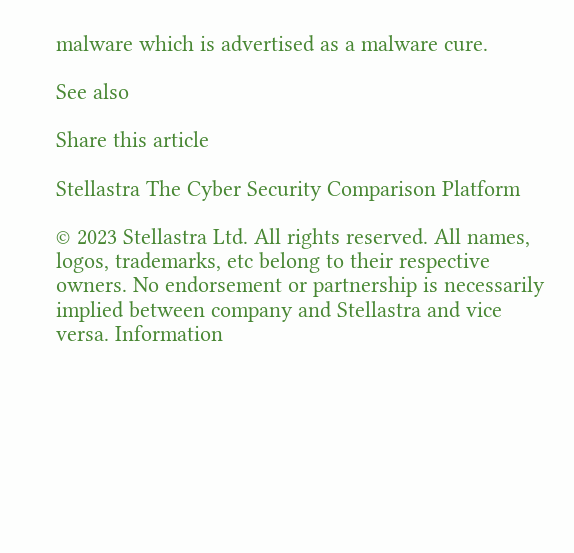malware which is advertised as a malware cure.

See also

Share this article

Stellastra The Cyber Security Comparison Platform

© 2023 Stellastra Ltd. All rights reserved. All names, logos, trademarks, etc belong to their respective owners. No endorsement or partnership is necessarily implied between company and Stellastra and vice versa. Information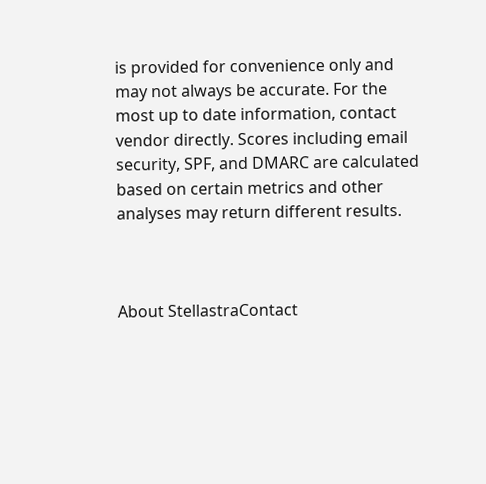is provided for convenience only and may not always be accurate. For the most up to date information, contact vendor directly. Scores including email security, SPF, and DMARC are calculated based on certain metrics and other analyses may return different results.



About StellastraContact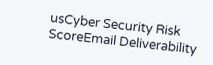usCyber Security Risk ScoreEmail Deliverability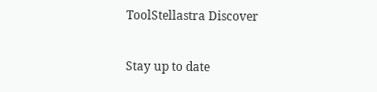ToolStellastra Discover

Stay up to date